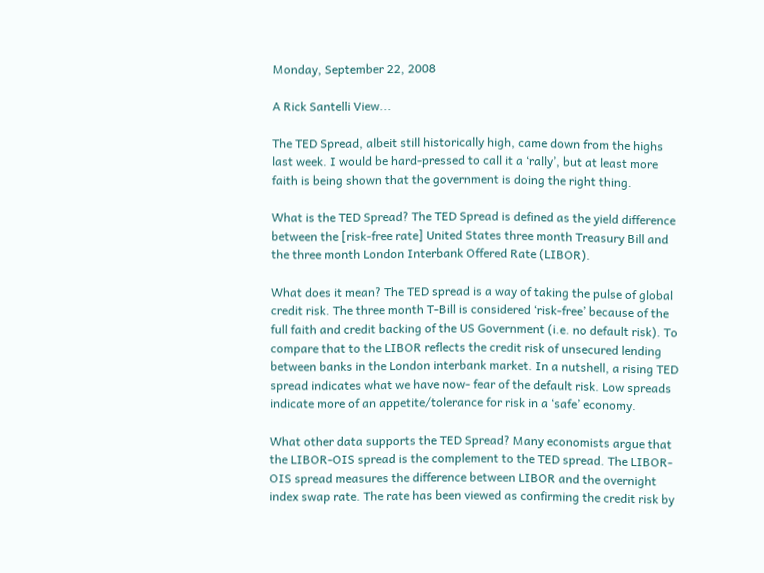Monday, September 22, 2008

A Rick Santelli View...

The TED Spread, albeit still historically high, came down from the highs last week. I would be hard-pressed to call it a ‘rally’, but at least more faith is being shown that the government is doing the right thing.

What is the TED Spread? The TED Spread is defined as the yield difference between the [risk-free rate] United States three month Treasury Bill and the three month London Interbank Offered Rate (LIBOR).

What does it mean? The TED spread is a way of taking the pulse of global credit risk. The three month T-Bill is considered ‘risk-free’ because of the full faith and credit backing of the US Government (i.e. no default risk). To compare that to the LIBOR reflects the credit risk of unsecured lending between banks in the London interbank market. In a nutshell, a rising TED spread indicates what we have now- fear of the default risk. Low spreads indicate more of an appetite/tolerance for risk in a ‘safe’ economy.

What other data supports the TED Spread? Many economists argue that the LIBOR-OIS spread is the complement to the TED spread. The LIBOR-OIS spread measures the difference between LIBOR and the overnight index swap rate. The rate has been viewed as confirming the credit risk by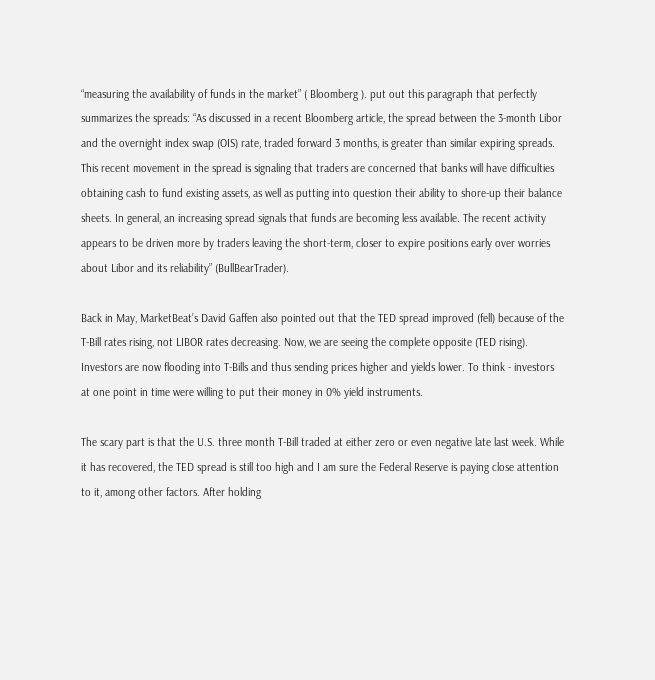“measuring the availability of funds in the market” ( Bloomberg ). put out this paragraph that perfectly summarizes the spreads: “As discussed in a recent Bloomberg article, the spread between the 3-month Libor and the overnight index swap (OIS) rate, traded forward 3 months, is greater than similar expiring spreads. This recent movement in the spread is signaling that traders are concerned that banks will have difficulties obtaining cash to fund existing assets, as well as putting into question their ability to shore-up their balance sheets. In general, an increasing spread signals that funds are becoming less available. The recent activity appears to be driven more by traders leaving the short-term, closer to expire positions early over worries about Libor and its reliability” (BullBearTrader).

Back in May, MarketBeat’s David Gaffen also pointed out that the TED spread improved (fell) because of the T-Bill rates rising, not LIBOR rates decreasing. Now, we are seeing the complete opposite (TED rising). Investors are now flooding into T-Bills and thus sending prices higher and yields lower. To think - investors at one point in time were willing to put their money in 0% yield instruments.

The scary part is that the U.S. three month T-Bill traded at either zero or even negative late last week. While it has recovered, the TED spread is still too high and I am sure the Federal Reserve is paying close attention to it, among other factors. After holding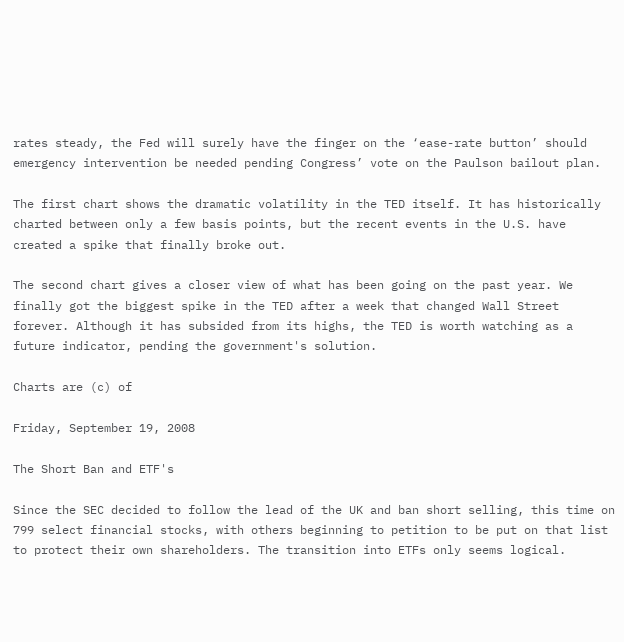rates steady, the Fed will surely have the finger on the ‘ease-rate button’ should emergency intervention be needed pending Congress’ vote on the Paulson bailout plan.

The first chart shows the dramatic volatility in the TED itself. It has historically charted between only a few basis points, but the recent events in the U.S. have created a spike that finally broke out.

The second chart gives a closer view of what has been going on the past year. We finally got the biggest spike in the TED after a week that changed Wall Street forever. Although it has subsided from its highs, the TED is worth watching as a future indicator, pending the government's solution.

Charts are (c) of

Friday, September 19, 2008

The Short Ban and ETF's

Since the SEC decided to follow the lead of the UK and ban short selling, this time on 799 select financial stocks, with others beginning to petition to be put on that list to protect their own shareholders. The transition into ETFs only seems logical.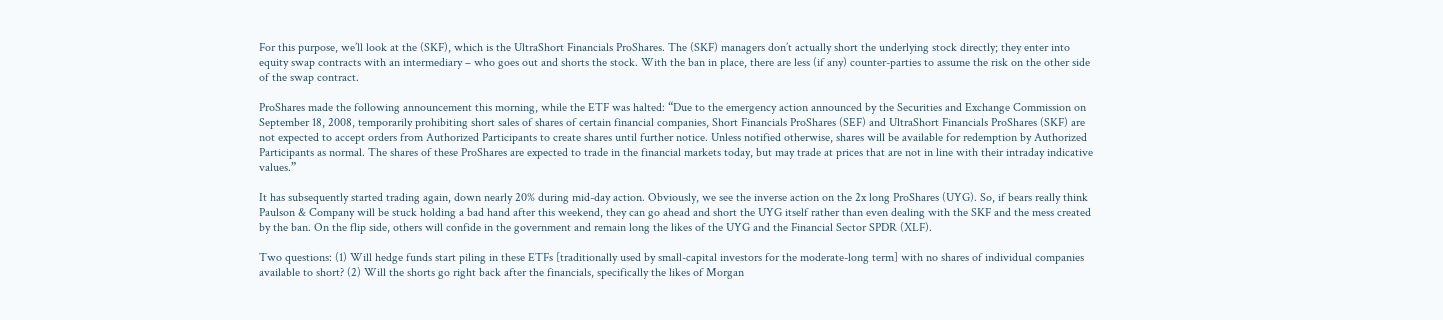For this purpose, we’ll look at the (SKF), which is the UltraShort Financials ProShares. The (SKF) managers don’t actually short the underlying stock directly; they enter into equity swap contracts with an intermediary – who goes out and shorts the stock. With the ban in place, there are less (if any) counter-parties to assume the risk on the other side of the swap contract.

ProShares made the following announcement this morning, while the ETF was halted: “Due to the emergency action announced by the Securities and Exchange Commission on September 18, 2008, temporarily prohibiting short sales of shares of certain financial companies, Short Financials ProShares (SEF) and UltraShort Financials ProShares (SKF) are not expected to accept orders from Authorized Participants to create shares until further notice. Unless notified otherwise, shares will be available for redemption by Authorized Participants as normal. The shares of these ProShares are expected to trade in the financial markets today, but may trade at prices that are not in line with their intraday indicative values.”

It has subsequently started trading again, down nearly 20% during mid-day action. Obviously, we see the inverse action on the 2x long ProShares (UYG). So, if bears really think Paulson & Company will be stuck holding a bad hand after this weekend, they can go ahead and short the UYG itself rather than even dealing with the SKF and the mess created by the ban. On the flip side, others will confide in the government and remain long the likes of the UYG and the Financial Sector SPDR (XLF).

Two questions: (1) Will hedge funds start piling in these ETFs [traditionally used by small-capital investors for the moderate-long term] with no shares of individual companies available to short? (2) Will the shorts go right back after the financials, specifically the likes of Morgan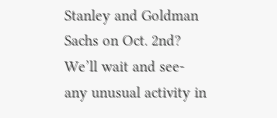Stanley and Goldman Sachs on Oct. 2nd? We’ll wait and see- any unusual activity in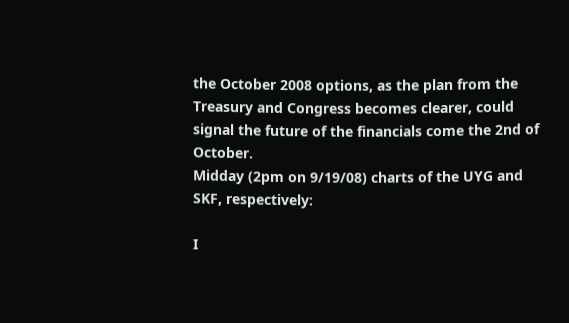the October 2008 options, as the plan from the Treasury and Congress becomes clearer, could signal the future of the financials come the 2nd of October.
Midday (2pm on 9/19/08) charts of the UYG and SKF, respectively:

I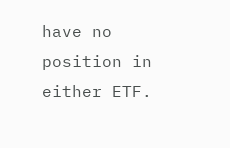have no position in either ETF.